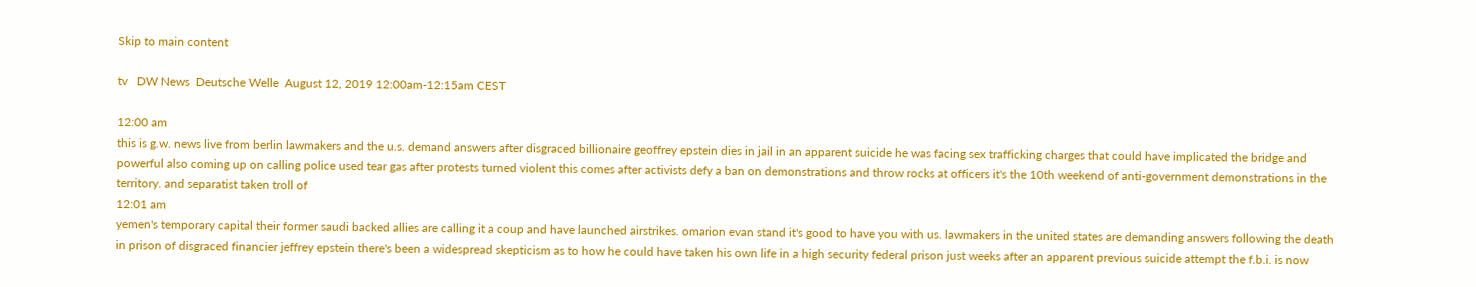Skip to main content

tv   DW News  Deutsche Welle  August 12, 2019 12:00am-12:15am CEST

12:00 am
this is g.w. news live from berlin lawmakers and the u.s. demand answers after disgraced billionaire geoffrey epstein dies in jail in an apparent suicide he was facing sex trafficking charges that could have implicated the bridge and powerful also coming up on calling police used tear gas after protests turned violent this comes after activists defy a ban on demonstrations and throw rocks at officers it's the 10th weekend of anti-government demonstrations in the territory. and separatist taken troll of
12:01 am
yemen's temporary capital their former saudi backed allies are calling it a coup and have launched airstrikes. omarion evan stand it's good to have you with us. lawmakers in the united states are demanding answers following the death in prison of disgraced financier jeffrey epstein there's been a widespread skepticism as to how he could have taken his own life in a high security federal prison just weeks after an apparent previous suicide attempt the f.b.i. is now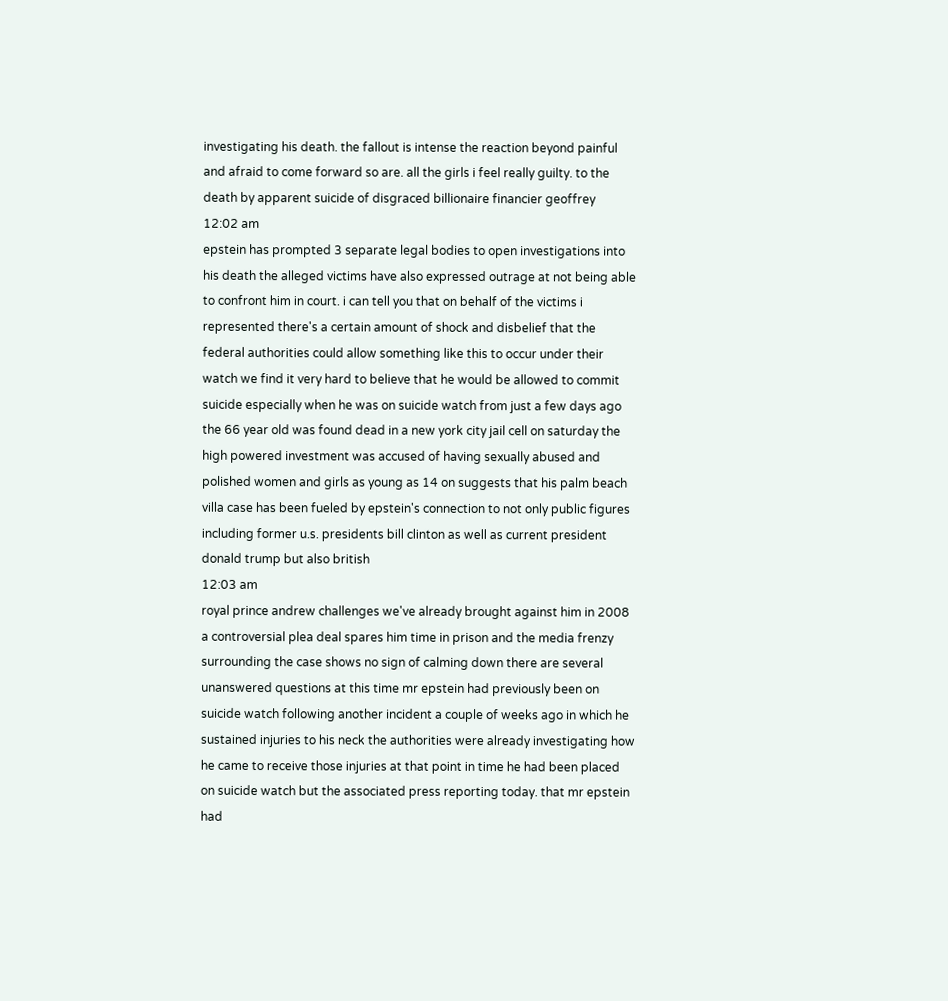investigating his death. the fallout is intense the reaction beyond painful and afraid to come forward so are. all the girls i feel really guilty. to the death by apparent suicide of disgraced billionaire financier geoffrey
12:02 am
epstein has prompted 3 separate legal bodies to open investigations into his death the alleged victims have also expressed outrage at not being able to confront him in court. i can tell you that on behalf of the victims i represented there's a certain amount of shock and disbelief that the federal authorities could allow something like this to occur under their watch we find it very hard to believe that he would be allowed to commit suicide especially when he was on suicide watch from just a few days ago the 66 year old was found dead in a new york city jail cell on saturday the high powered investment was accused of having sexually abused and polished women and girls as young as 14 on suggests that his palm beach villa case has been fueled by epstein's connection to not only public figures including former u.s. presidents bill clinton as well as current president donald trump but also british
12:03 am
royal prince andrew challenges we've already brought against him in 2008 a controversial plea deal spares him time in prison and the media frenzy surrounding the case shows no sign of calming down there are several unanswered questions at this time mr epstein had previously been on suicide watch following another incident a couple of weeks ago in which he sustained injuries to his neck the authorities were already investigating how he came to receive those injuries at that point in time he had been placed on suicide watch but the associated press reporting today. that mr epstein had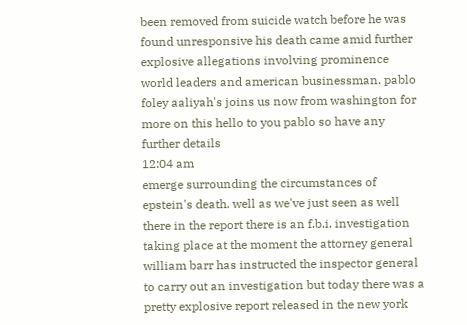been removed from suicide watch before he was found unresponsive his death came amid further explosive allegations involving prominence world leaders and american businessman. pablo foley aaliyah's joins us now from washington for more on this hello to you pablo so have any further details
12:04 am
emerge surrounding the circumstances of epstein's death. well as we've just seen as well there in the report there is an f.b.i. investigation taking place at the moment the attorney general william barr has instructed the inspector general to carry out an investigation but today there was a pretty explosive report released in the new york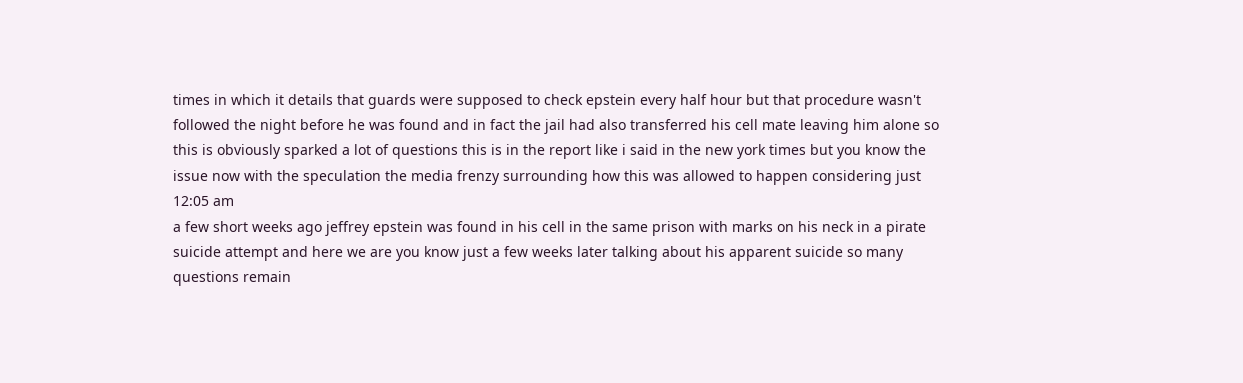times in which it details that guards were supposed to check epstein every half hour but that procedure wasn't followed the night before he was found and in fact the jail had also transferred his cell mate leaving him alone so this is obviously sparked a lot of questions this is in the report like i said in the new york times but you know the issue now with the speculation the media frenzy surrounding how this was allowed to happen considering just
12:05 am
a few short weeks ago jeffrey epstein was found in his cell in the same prison with marks on his neck in a pirate suicide attempt and here we are you know just a few weeks later talking about his apparent suicide so many questions remain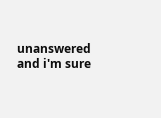unanswered and i'm sure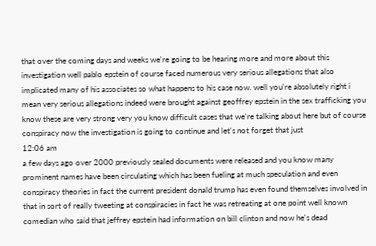that over the coming days and weeks we're going to be hearing more and more about this investigation well pablo epstein of course faced numerous very serious allegations that also implicated many of his associates so what happens to his case now. well you're absolutely right i mean very serious allegations indeed were brought against geoffrey epstein in the sex trafficking you know these are very strong very you know difficult cases that we're talking about here but of course conspiracy now the investigation is going to continue and let's not forget that just
12:06 am
a few days ago over 2000 previously sealed documents were released and you know many prominent names have been circulating which has been fueling at much speculation and even conspiracy theories in fact the current president donald trump has even found themselves involved in that in sort of really tweeting at conspiracies in fact he was retreating at one point well known comedian who said that jeffrey epstein had information on bill clinton and now he's dead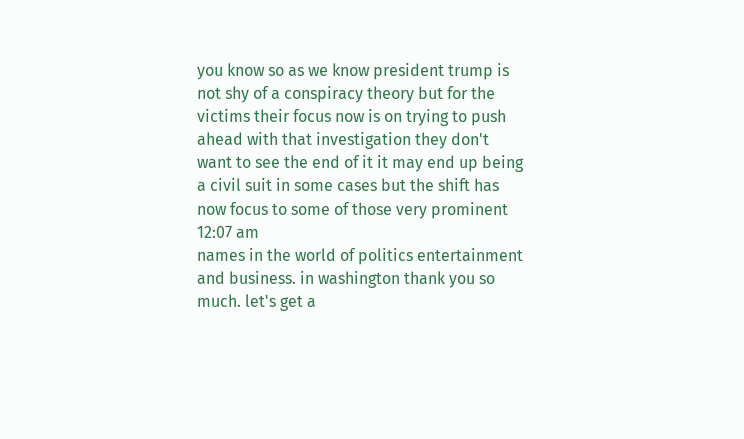you know so as we know president trump is not shy of a conspiracy theory but for the victims their focus now is on trying to push ahead with that investigation they don't want to see the end of it it may end up being a civil suit in some cases but the shift has now focus to some of those very prominent
12:07 am
names in the world of politics entertainment and business. in washington thank you so much. let's get a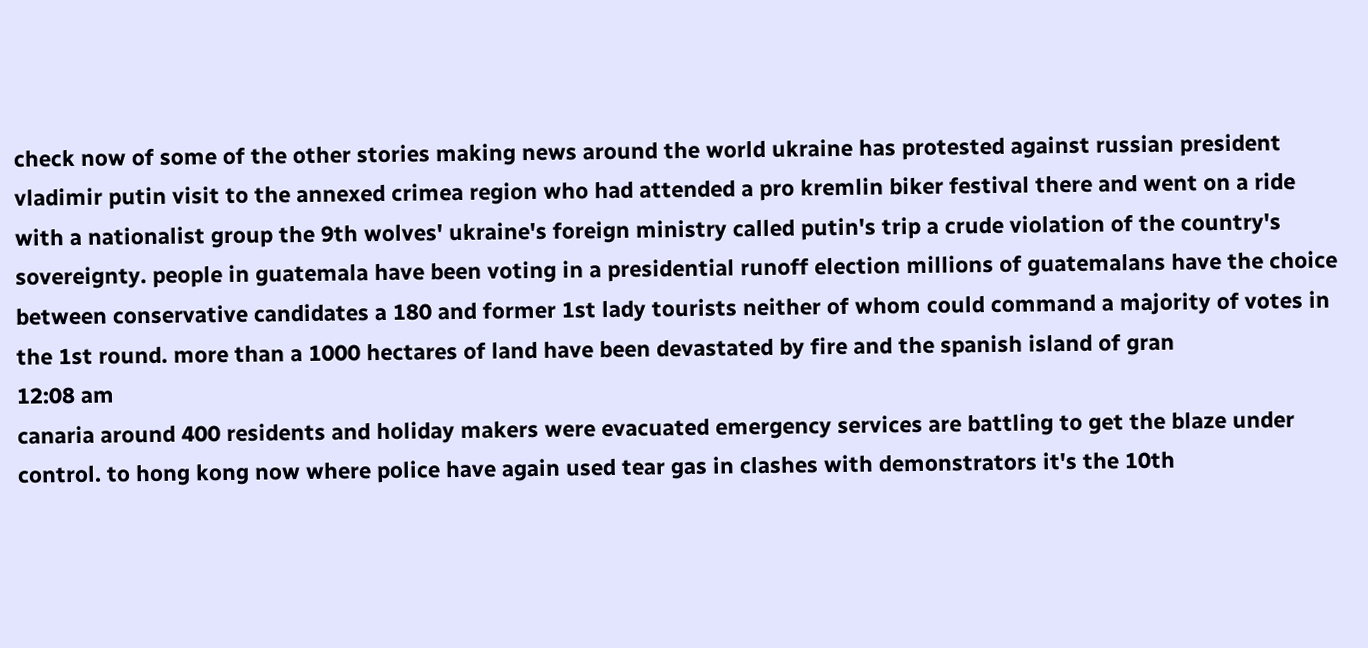check now of some of the other stories making news around the world ukraine has protested against russian president vladimir putin visit to the annexed crimea region who had attended a pro kremlin biker festival there and went on a ride with a nationalist group the 9th wolves' ukraine's foreign ministry called putin's trip a crude violation of the country's sovereignty. people in guatemala have been voting in a presidential runoff election millions of guatemalans have the choice between conservative candidates a 180 and former 1st lady tourists neither of whom could command a majority of votes in the 1st round. more than a 1000 hectares of land have been devastated by fire and the spanish island of gran
12:08 am
canaria around 400 residents and holiday makers were evacuated emergency services are battling to get the blaze under control. to hong kong now where police have again used tear gas in clashes with demonstrators it's the 10th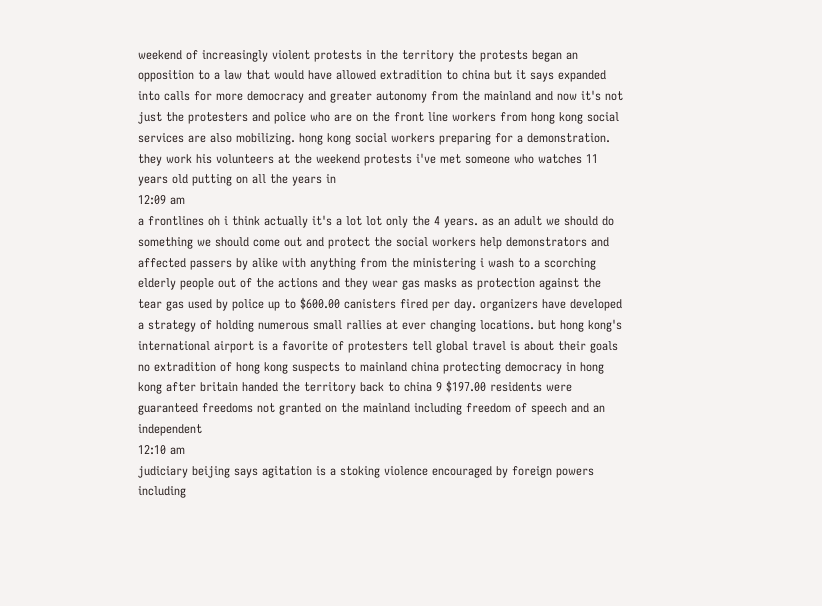weekend of increasingly violent protests in the territory the protests began an opposition to a law that would have allowed extradition to china but it says expanded into calls for more democracy and greater autonomy from the mainland and now it's not just the protesters and police who are on the front line workers from hong kong social services are also mobilizing. hong kong social workers preparing for a demonstration. they work his volunteers at the weekend protests i've met someone who watches 11 years old putting on all the years in
12:09 am
a frontlines oh i think actually it's a lot lot only the 4 years. as an adult we should do something we should come out and protect the social workers help demonstrators and affected passers by alike with anything from the ministering i wash to a scorching elderly people out of the actions and they wear gas masks as protection against the tear gas used by police up to $600.00 canisters fired per day. organizers have developed a strategy of holding numerous small rallies at ever changing locations. but hong kong's international airport is a favorite of protesters tell global travel is about their goals no extradition of hong kong suspects to mainland china protecting democracy in hong kong after britain handed the territory back to china 9 $197.00 residents were guaranteed freedoms not granted on the mainland including freedom of speech and an independent
12:10 am
judiciary beijing says agitation is a stoking violence encouraged by foreign powers including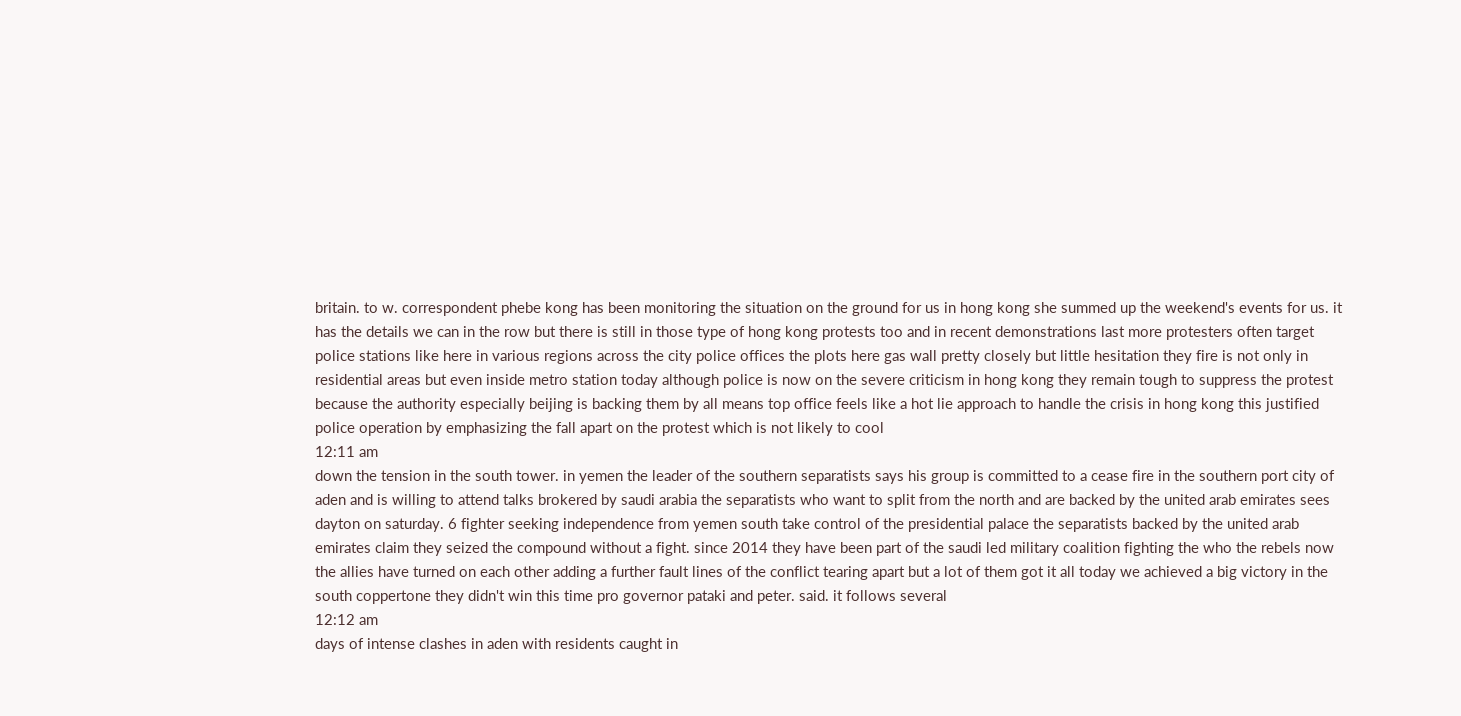britain. to w. correspondent phebe kong has been monitoring the situation on the ground for us in hong kong she summed up the weekend's events for us. it has the details we can in the row but there is still in those type of hong kong protests too and in recent demonstrations last more protesters often target police stations like here in various regions across the city police offices the plots here gas wall pretty closely but little hesitation they fire is not only in residential areas but even inside metro station today although police is now on the severe criticism in hong kong they remain tough to suppress the protest because the authority especially beijing is backing them by all means top office feels like a hot lie approach to handle the crisis in hong kong this justified police operation by emphasizing the fall apart on the protest which is not likely to cool
12:11 am
down the tension in the south tower. in yemen the leader of the southern separatists says his group is committed to a cease fire in the southern port city of aden and is willing to attend talks brokered by saudi arabia the separatists who want to split from the north and are backed by the united arab emirates sees dayton on saturday. 6 fighter seeking independence from yemen south take control of the presidential palace the separatists backed by the united arab emirates claim they seized the compound without a fight. since 2014 they have been part of the saudi led military coalition fighting the who the rebels now the allies have turned on each other adding a further fault lines of the conflict tearing apart but a lot of them got it all today we achieved a big victory in the south coppertone they didn't win this time pro governor pataki and peter. said. it follows several
12:12 am
days of intense clashes in aden with residents caught in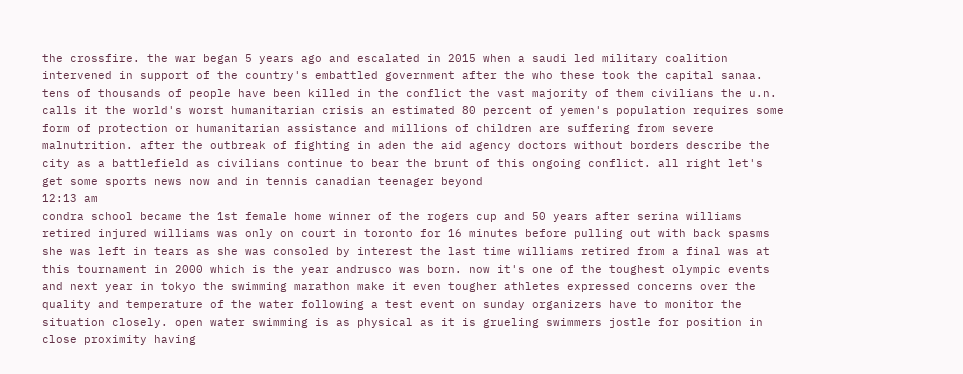the crossfire. the war began 5 years ago and escalated in 2015 when a saudi led military coalition intervened in support of the country's embattled government after the who these took the capital sanaa. tens of thousands of people have been killed in the conflict the vast majority of them civilians the u.n. calls it the world's worst humanitarian crisis an estimated 80 percent of yemen's population requires some form of protection or humanitarian assistance and millions of children are suffering from severe malnutrition. after the outbreak of fighting in aden the aid agency doctors without borders describe the city as a battlefield as civilians continue to bear the brunt of this ongoing conflict. all right let's get some sports news now and in tennis canadian teenager beyond
12:13 am
condra school became the 1st female home winner of the rogers cup and 50 years after serina williams retired injured williams was only on court in toronto for 16 minutes before pulling out with back spasms she was left in tears as she was consoled by interest the last time williams retired from a final was at this tournament in 2000 which is the year andrusco was born. now it's one of the toughest olympic events and next year in tokyo the swimming marathon make it even tougher athletes expressed concerns over the quality and temperature of the water following a test event on sunday organizers have to monitor the situation closely. open water swimming is as physical as it is grueling swimmers jostle for position in close proximity having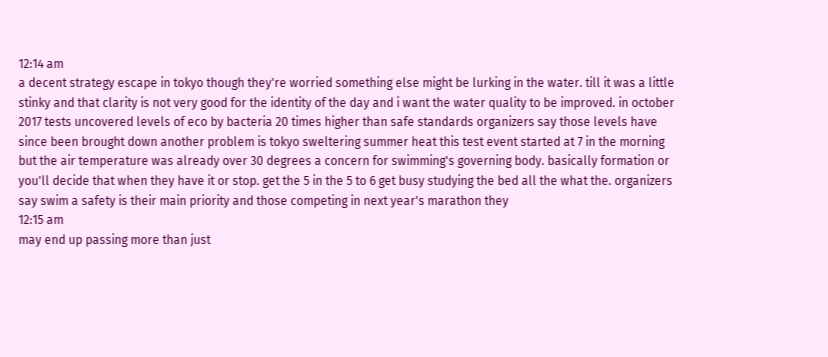12:14 am
a decent strategy escape in tokyo though they're worried something else might be lurking in the water. till it was a little stinky and that clarity is not very good for the identity of the day and i want the water quality to be improved. in october 2017 tests uncovered levels of eco by bacteria 20 times higher than safe standards organizers say those levels have since been brought down another problem is tokyo sweltering summer heat this test event started at 7 in the morning but the air temperature was already over 30 degrees a concern for swimming's governing body. basically formation or you'll decide that when they have it or stop. get the 5 in the 5 to 6 get busy studying the bed all the what the. organizers say swim a safety is their main priority and those competing in next year's marathon they
12:15 am
may end up passing more than just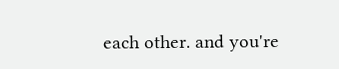each other. and you're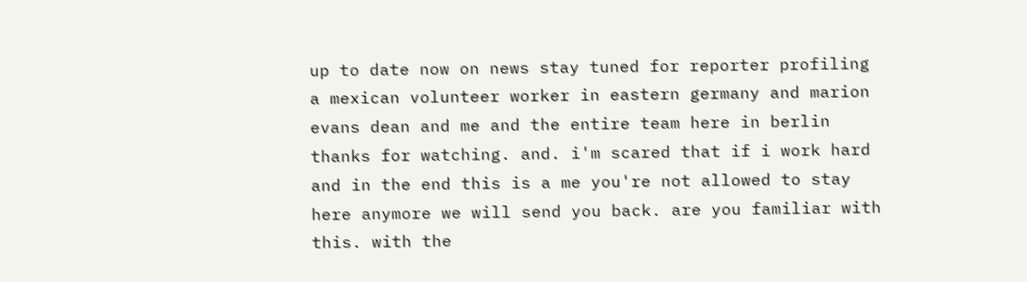up to date now on news stay tuned for reporter profiling a mexican volunteer worker in eastern germany and marion evans dean and me and the entire team here in berlin thanks for watching. and. i'm scared that if i work hard and in the end this is a me you're not allowed to stay here anymore we will send you back. are you familiar with this. with the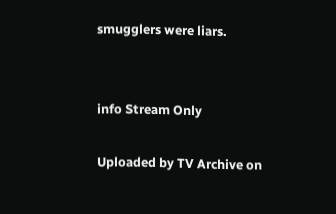smugglers were liars.


info Stream Only

Uploaded by TV Archive on